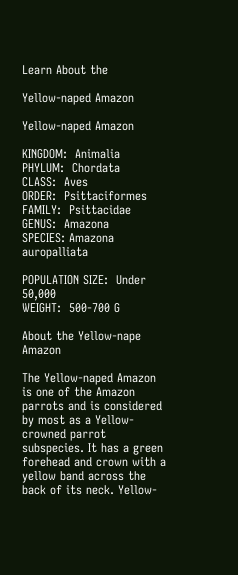Learn About the

Yellow-naped Amazon

Yellow-naped Amazon

KINGDOM:  Animalia
PHYLUM:  Chordata
CLASS:  Aves
ORDER:  Psittaciformes
FAMILY:  Psittacidae
GENUS:  Amazona
SPECIES: Amazona auropalliata

POPULATION SIZE:  Under 50,000
WEIGHT:  500-700 G

About the Yellow-nape Amazon

The Yellow-naped Amazon is one of the Amazon parrots and is considered by most as a Yellow-crowned parrot subspecies. It has a green forehead and crown with a yellow band across the back of its neck. Yellow-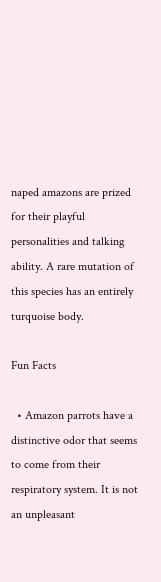naped amazons are prized for their playful personalities and talking ability. A rare mutation of this species has an entirely turquoise body.

Fun Facts

  • Amazon parrots have a distinctive odor that seems to come from their respiratory system. It is not an unpleasant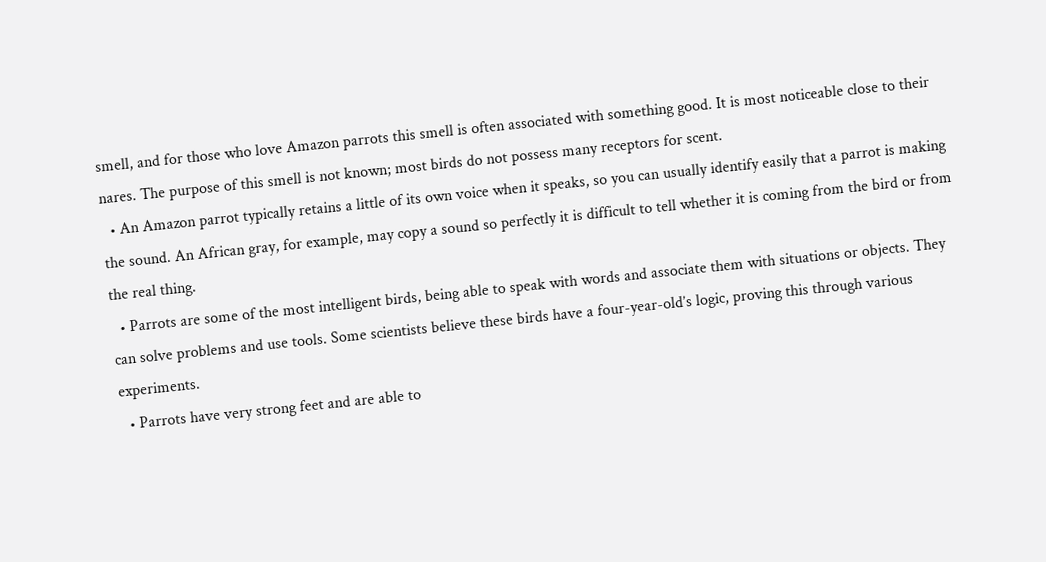smell, and for those who love Amazon parrots this smell is often associated with something good. It is most noticeable close to their nares. The purpose of this smell is not known; most birds do not possess many receptors for scent.
  • An Amazon parrot typically retains a little of its own voice when it speaks, so you can usually identify easily that a parrot is making the sound. An African gray, for example, may copy a sound so perfectly it is difficult to tell whether it is coming from the bird or from the real thing.
  • Parrots are some of the most intelligent birds, being able to speak with words and associate them with situations or objects. They can solve problems and use tools. Some scientists believe these birds have a four-year-old’s logic, proving this through various experiments.
  • Parrots have very strong feet and are able to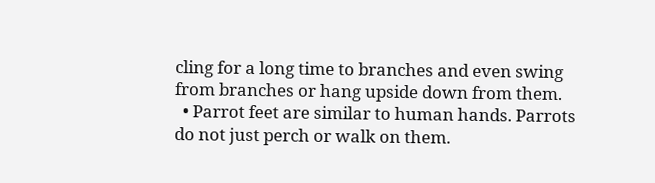cling for a long time to branches and even swing from branches or hang upside down from them.
  • Parrot feet are similar to human hands. Parrots do not just perch or walk on them.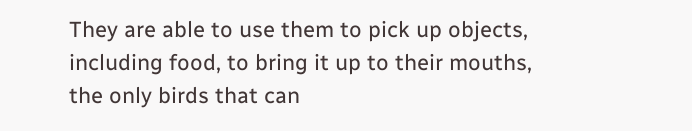They are able to use them to pick up objects, including food, to bring it up to their mouths, the only birds that can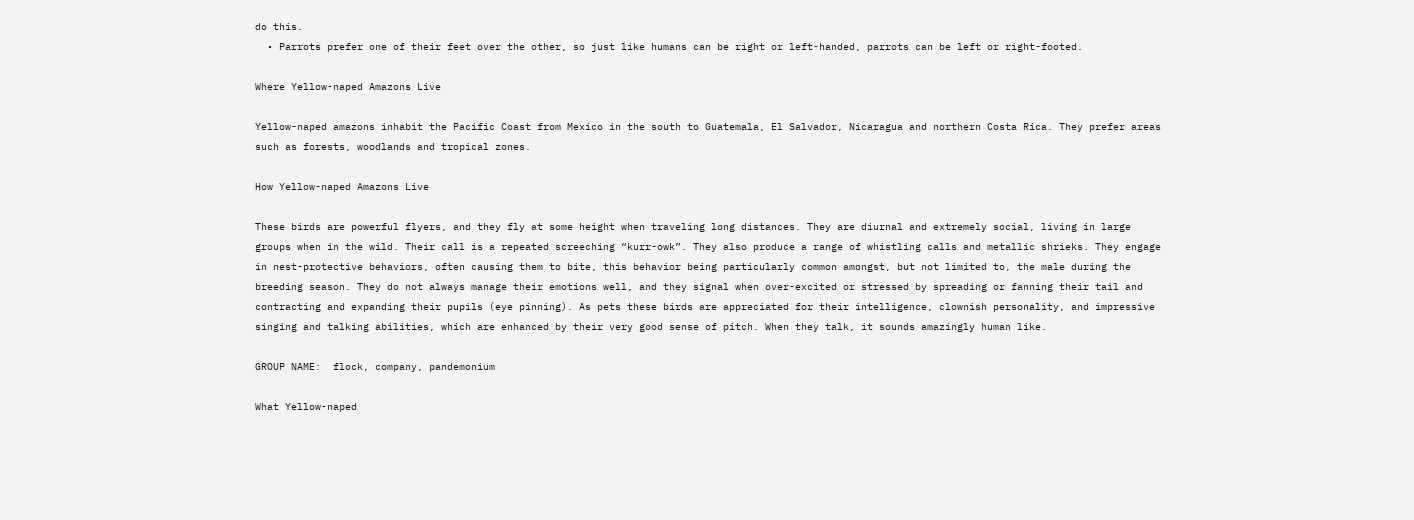do this.
  • Parrots prefer one of their feet over the other, so just like humans can be right or left-handed, parrots can be left or right-footed.

Where Yellow-naped Amazons Live

Yellow-naped amazons inhabit the Pacific Coast from Mexico in the south to Guatemala, El Salvador, Nicaragua and northern Costa Rica. They prefer areas such as forests, woodlands and tropical zones.

How Yellow-naped Amazons Live

These birds are powerful flyers, and they fly at some height when traveling long distances. They are diurnal and extremely social, living in large groups when in the wild. Their call is a repeated screeching “kurr-owk”. They also produce a range of whistling calls and metallic shrieks. They engage in nest-protective behaviors, often causing them to bite, this behavior being particularly common amongst, but not limited to, the male during the breeding season. They do not always manage their emotions well, and they signal when over-excited or stressed by spreading or fanning their tail and contracting and expanding their pupils (eye pinning). As pets these birds are appreciated for their intelligence, clownish personality, and impressive singing and talking abilities, which are enhanced by their very good sense of pitch. When they talk, it sounds amazingly human like.

GROUP NAME:  flock, company, pandemonium

What Yellow-naped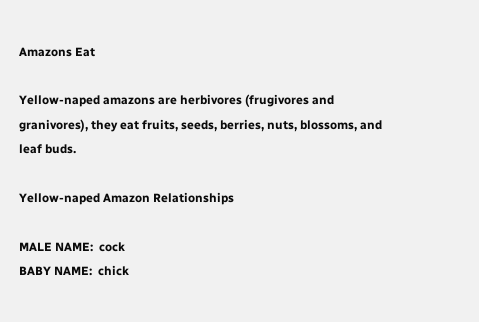Amazons Eat

Yellow-naped amazons are herbivores (frugivores and granivores), they eat fruits, seeds, berries, nuts, blossoms, and leaf buds.

Yellow-naped Amazon Relationships

MALE NAME:  cock
BABY NAME:  chick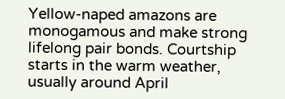Yellow-naped amazons are monogamous and make strong lifelong pair bonds. Courtship starts in the warm weather, usually around April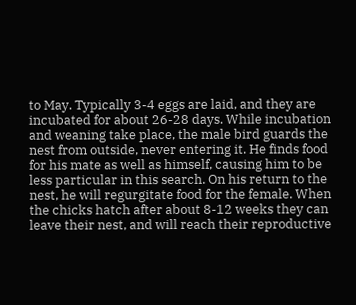to May. Typically 3-4 eggs are laid, and they are incubated for about 26-28 days. While incubation and weaning take place, the male bird guards the nest from outside, never entering it. He finds food for his mate as well as himself, causing him to be less particular in this search. On his return to the nest, he will regurgitate food for the female. When the chicks hatch after about 8-12 weeks they can leave their nest, and will reach their reproductive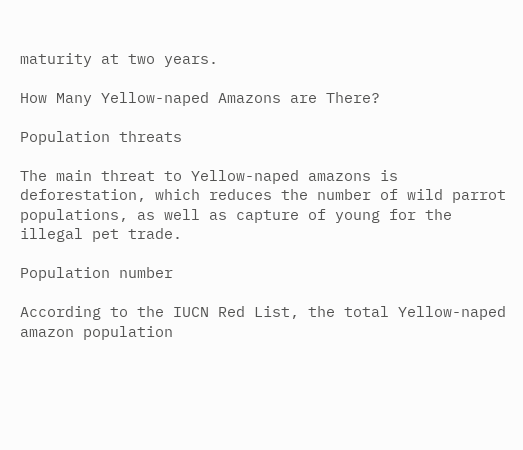maturity at two years.

How Many Yellow-naped Amazons are There?

Population threats

The main threat to Yellow-naped amazons is deforestation, which reduces the number of wild parrot populations, as well as capture of young for the illegal pet trade.

Population number

According to the IUCN Red List, the total Yellow-naped amazon population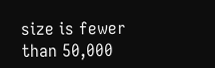size is fewer than 50,000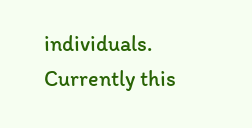individuals. Currently this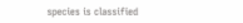species is classified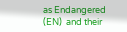as Endangered (EN)  and their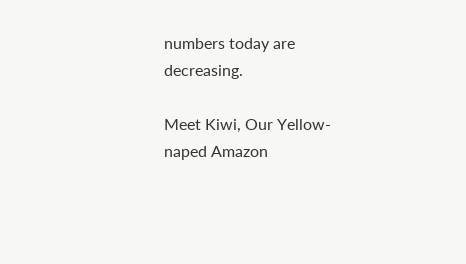numbers today are decreasing.

Meet Kiwi, Our Yellow-naped Amazon